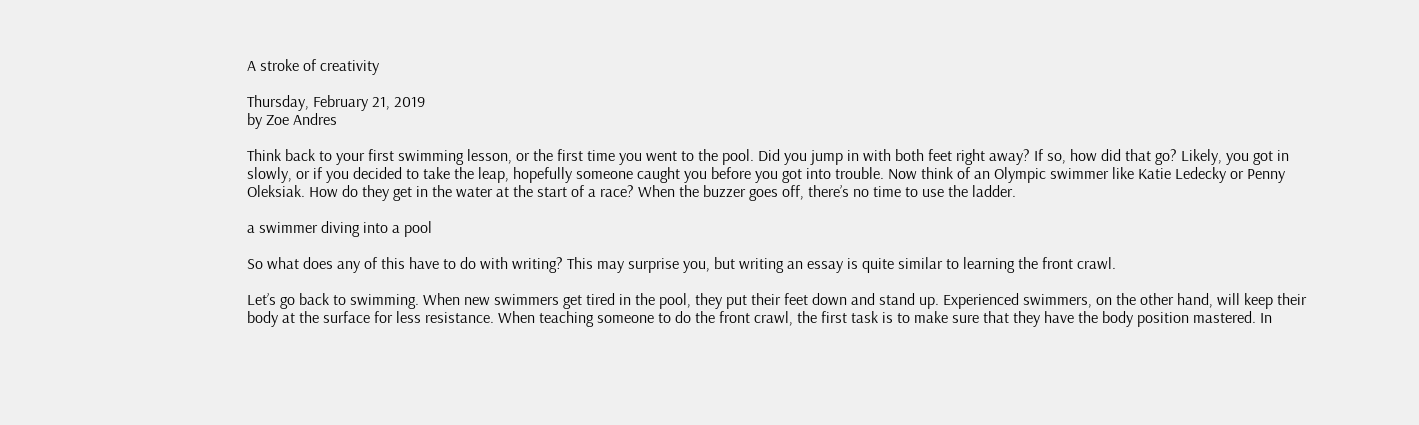A stroke of creativity

Thursday, February 21, 2019
by Zoe Andres

Think back to your first swimming lesson, or the first time you went to the pool. Did you jump in with both feet right away? If so, how did that go? Likely, you got in slowly, or if you decided to take the leap, hopefully someone caught you before you got into trouble. Now think of an Olympic swimmer like Katie Ledecky or Penny Oleksiak. How do they get in the water at the start of a race? When the buzzer goes off, there’s no time to use the ladder.

a swimmer diving into a pool

So what does any of this have to do with writing? This may surprise you, but writing an essay is quite similar to learning the front crawl.

Let’s go back to swimming. When new swimmers get tired in the pool, they put their feet down and stand up. Experienced swimmers, on the other hand, will keep their body at the surface for less resistance. When teaching someone to do the front crawl, the first task is to make sure that they have the body position mastered. In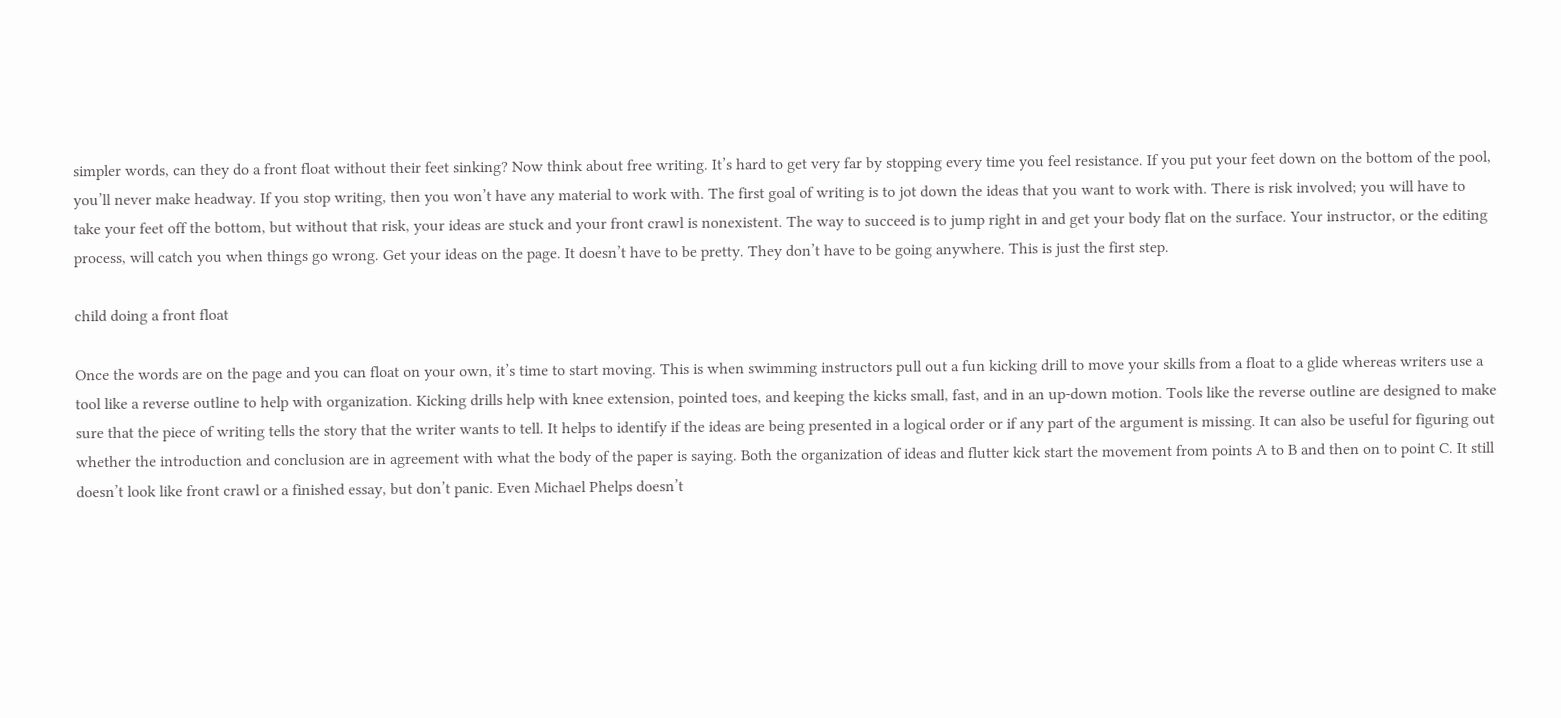simpler words, can they do a front float without their feet sinking? Now think about free writing. It’s hard to get very far by stopping every time you feel resistance. If you put your feet down on the bottom of the pool, you’ll never make headway. If you stop writing, then you won’t have any material to work with. The first goal of writing is to jot down the ideas that you want to work with. There is risk involved; you will have to take your feet off the bottom, but without that risk, your ideas are stuck and your front crawl is nonexistent. The way to succeed is to jump right in and get your body flat on the surface. Your instructor, or the editing process, will catch you when things go wrong. Get your ideas on the page. It doesn’t have to be pretty. They don’t have to be going anywhere. This is just the first step.

child doing a front float

Once the words are on the page and you can float on your own, it’s time to start moving. This is when swimming instructors pull out a fun kicking drill to move your skills from a float to a glide whereas writers use a tool like a reverse outline to help with organization. Kicking drills help with knee extension, pointed toes, and keeping the kicks small, fast, and in an up-down motion. Tools like the reverse outline are designed to make sure that the piece of writing tells the story that the writer wants to tell. It helps to identify if the ideas are being presented in a logical order or if any part of the argument is missing. It can also be useful for figuring out whether the introduction and conclusion are in agreement with what the body of the paper is saying. Both the organization of ideas and flutter kick start the movement from points A to B and then on to point C. It still doesn’t look like front crawl or a finished essay, but don’t panic. Even Michael Phelps doesn’t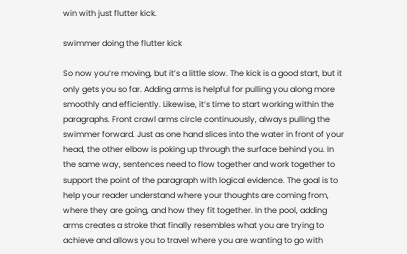win with just flutter kick.

swimmer doing the flutter kick

So now you’re moving, but it’s a little slow. The kick is a good start, but it only gets you so far. Adding arms is helpful for pulling you along more smoothly and efficiently. Likewise, it’s time to start working within the paragraphs. Front crawl arms circle continuously, always pulling the swimmer forward. Just as one hand slices into the water in front of your head, the other elbow is poking up through the surface behind you. In the same way, sentences need to flow together and work together to support the point of the paragraph with logical evidence. The goal is to help your reader understand where your thoughts are coming from, where they are going, and how they fit together. In the pool, adding arms creates a stroke that finally resembles what you are trying to achieve and allows you to travel where you are wanting to go with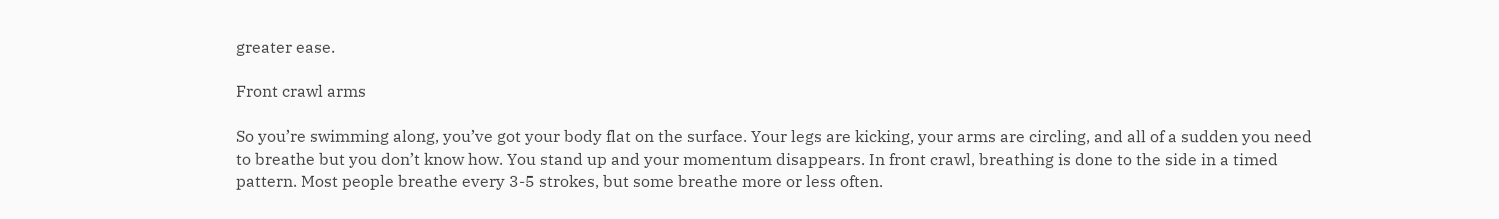greater ease.

Front crawl arms

So you’re swimming along, you’ve got your body flat on the surface. Your legs are kicking, your arms are circling, and all of a sudden you need to breathe but you don’t know how. You stand up and your momentum disappears. In front crawl, breathing is done to the side in a timed pattern. Most people breathe every 3-5 strokes, but some breathe more or less often.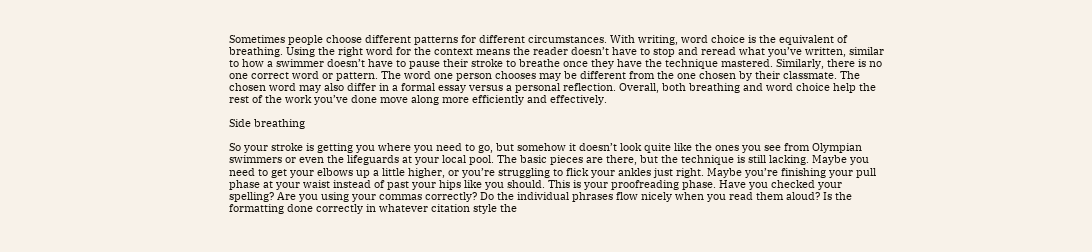Sometimes people choose different patterns for different circumstances. With writing, word choice is the equivalent of breathing. Using the right word for the context means the reader doesn’t have to stop and reread what you’ve written, similar to how a swimmer doesn’t have to pause their stroke to breathe once they have the technique mastered. Similarly, there is no one correct word or pattern. The word one person chooses may be different from the one chosen by their classmate. The chosen word may also differ in a formal essay versus a personal reflection. Overall, both breathing and word choice help the rest of the work you’ve done move along more efficiently and effectively.

Side breathing

So your stroke is getting you where you need to go, but somehow it doesn’t look quite like the ones you see from Olympian swimmers or even the lifeguards at your local pool. The basic pieces are there, but the technique is still lacking. Maybe you need to get your elbows up a little higher, or you’re struggling to flick your ankles just right. Maybe you’re finishing your pull phase at your waist instead of past your hips like you should. This is your proofreading phase. Have you checked your spelling? Are you using your commas correctly? Do the individual phrases flow nicely when you read them aloud? Is the formatting done correctly in whatever citation style the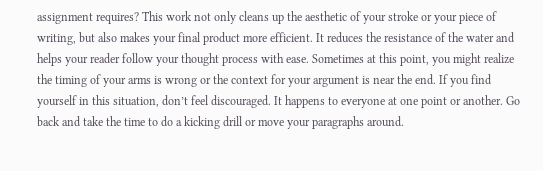assignment requires? This work not only cleans up the aesthetic of your stroke or your piece of writing, but also makes your final product more efficient. It reduces the resistance of the water and helps your reader follow your thought process with ease. Sometimes at this point, you might realize the timing of your arms is wrong or the context for your argument is near the end. If you find yourself in this situation, don’t feel discouraged. It happens to everyone at one point or another. Go back and take the time to do a kicking drill or move your paragraphs around.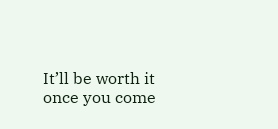It’ll be worth it once you come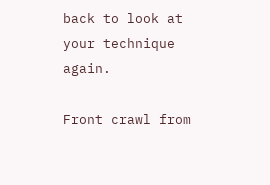back to look at your technique again.

Front crawl from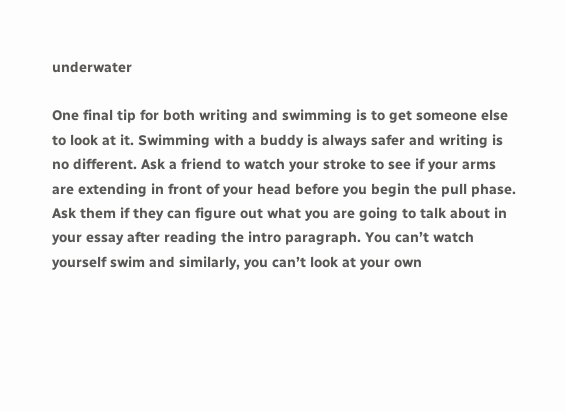underwater

One final tip for both writing and swimming is to get someone else to look at it. Swimming with a buddy is always safer and writing is no different. Ask a friend to watch your stroke to see if your arms are extending in front of your head before you begin the pull phase. Ask them if they can figure out what you are going to talk about in your essay after reading the intro paragraph. You can’t watch yourself swim and similarly, you can’t look at your own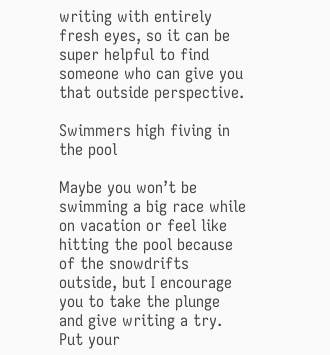writing with entirely fresh eyes, so it can be super helpful to find someone who can give you that outside perspective.

Swimmers high fiving in the pool

Maybe you won’t be swimming a big race while on vacation or feel like hitting the pool because of the snowdrifts outside, but I encourage you to take the plunge and give writing a try. Put your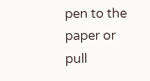pen to the paper or pull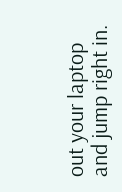out your laptop and jump right in.